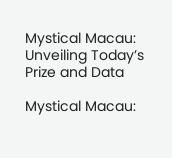Mystical Macau: Unveiling Today’s Prize and Data

Mystical Macau: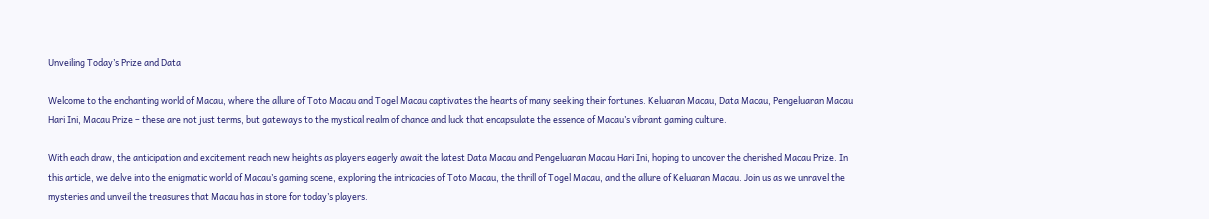Unveiling Today’s Prize and Data

Welcome to the enchanting world of Macau, where the allure of Toto Macau and Togel Macau captivates the hearts of many seeking their fortunes. Keluaran Macau, Data Macau, Pengeluaran Macau Hari Ini, Macau Prize – these are not just terms, but gateways to the mystical realm of chance and luck that encapsulate the essence of Macau’s vibrant gaming culture.

With each draw, the anticipation and excitement reach new heights as players eagerly await the latest Data Macau and Pengeluaran Macau Hari Ini, hoping to uncover the cherished Macau Prize. In this article, we delve into the enigmatic world of Macau’s gaming scene, exploring the intricacies of Toto Macau, the thrill of Togel Macau, and the allure of Keluaran Macau. Join us as we unravel the mysteries and unveil the treasures that Macau has in store for today’s players.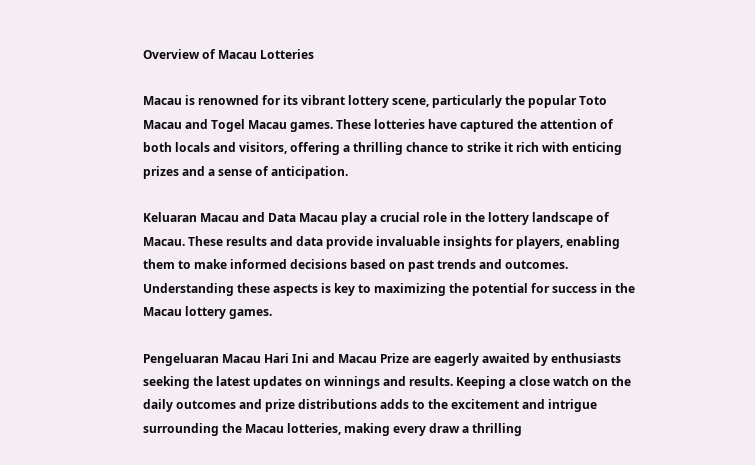Overview of Macau Lotteries

Macau is renowned for its vibrant lottery scene, particularly the popular Toto Macau and Togel Macau games. These lotteries have captured the attention of both locals and visitors, offering a thrilling chance to strike it rich with enticing prizes and a sense of anticipation.

Keluaran Macau and Data Macau play a crucial role in the lottery landscape of Macau. These results and data provide invaluable insights for players, enabling them to make informed decisions based on past trends and outcomes. Understanding these aspects is key to maximizing the potential for success in the Macau lottery games.

Pengeluaran Macau Hari Ini and Macau Prize are eagerly awaited by enthusiasts seeking the latest updates on winnings and results. Keeping a close watch on the daily outcomes and prize distributions adds to the excitement and intrigue surrounding the Macau lotteries, making every draw a thrilling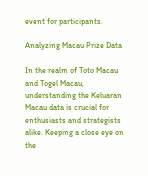event for participants.

Analyzing Macau Prize Data

In the realm of Toto Macau and Togel Macau, understanding the Keluaran Macau data is crucial for enthusiasts and strategists alike. Keeping a close eye on the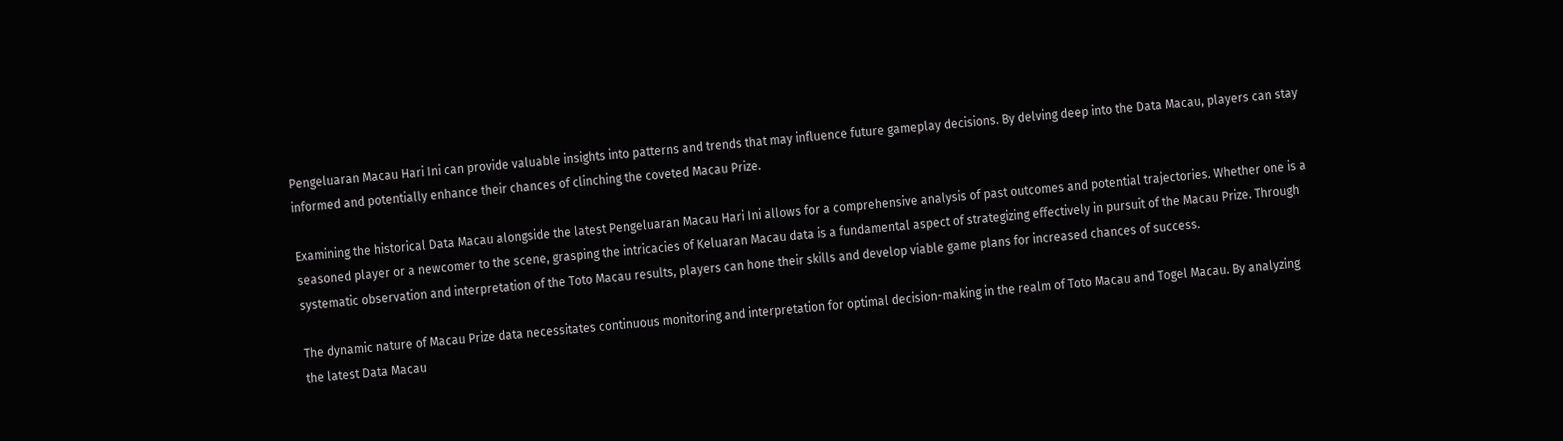Pengeluaran Macau Hari Ini can provide valuable insights into patterns and trends that may influence future gameplay decisions. By delving deep into the Data Macau, players can stay informed and potentially enhance their chances of clinching the coveted Macau Prize.

Examining the historical Data Macau alongside the latest Pengeluaran Macau Hari Ini allows for a comprehensive analysis of past outcomes and potential trajectories. Whether one is a seasoned player or a newcomer to the scene, grasping the intricacies of Keluaran Macau data is a fundamental aspect of strategizing effectively in pursuit of the Macau Prize. Through systematic observation and interpretation of the Toto Macau results, players can hone their skills and develop viable game plans for increased chances of success.

The dynamic nature of Macau Prize data necessitates continuous monitoring and interpretation for optimal decision-making in the realm of Toto Macau and Togel Macau. By analyzing the latest Data Macau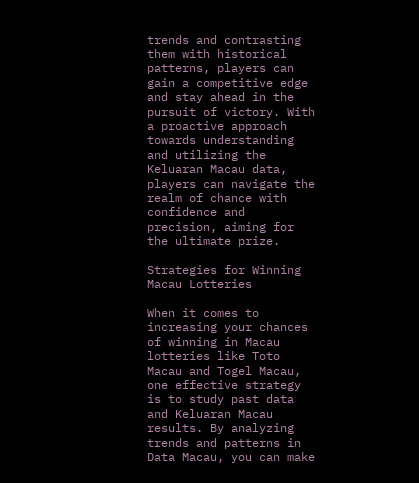trends and contrasting them with historical patterns, players can gain a competitive edge and stay ahead in the pursuit of victory. With a proactive approach towards understanding and utilizing the Keluaran Macau data, players can navigate the realm of chance with confidence and precision, aiming for the ultimate prize.

Strategies for Winning Macau Lotteries

When it comes to increasing your chances of winning in Macau lotteries like Toto Macau and Togel Macau, one effective strategy is to study past data and Keluaran Macau results. By analyzing trends and patterns in Data Macau, you can make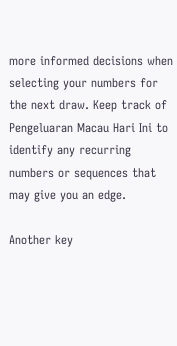more informed decisions when selecting your numbers for the next draw. Keep track of Pengeluaran Macau Hari Ini to identify any recurring numbers or sequences that may give you an edge.

Another key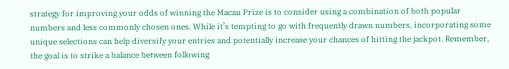strategy for improving your odds of winning the Macau Prize is to consider using a combination of both popular numbers and less commonly chosen ones. While it’s tempting to go with frequently drawn numbers, incorporating some unique selections can help diversify your entries and potentially increase your chances of hitting the jackpot. Remember, the goal is to strike a balance between following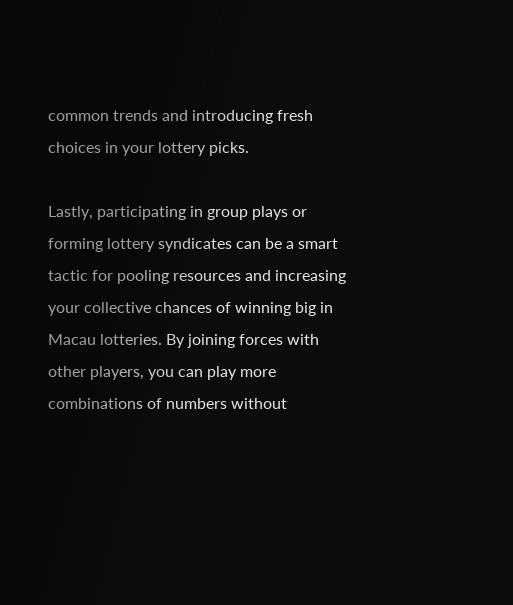common trends and introducing fresh choices in your lottery picks.

Lastly, participating in group plays or forming lottery syndicates can be a smart tactic for pooling resources and increasing your collective chances of winning big in Macau lotteries. By joining forces with other players, you can play more combinations of numbers without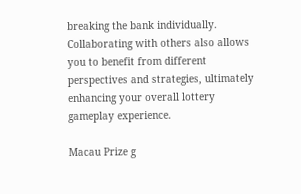breaking the bank individually. Collaborating with others also allows you to benefit from different perspectives and strategies, ultimately enhancing your overall lottery gameplay experience.

Macau Prize g